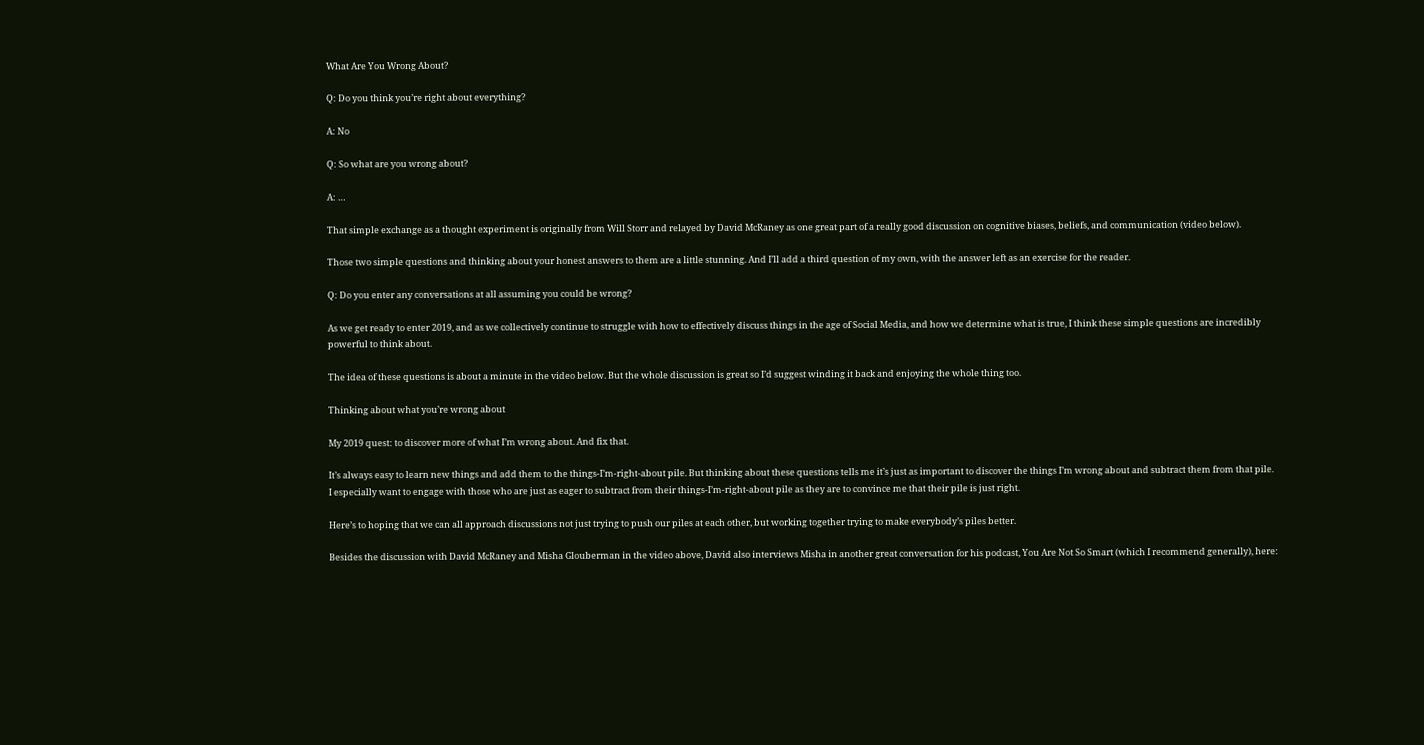What Are You Wrong About?

Q: Do you think you’re right about everything?

A: No

Q: So what are you wrong about?

A: …

That simple exchange as a thought experiment is originally from Will Storr and relayed by David McRaney as one great part of a really good discussion on cognitive biases, beliefs, and communication (video below).

Those two simple questions and thinking about your honest answers to them are a little stunning. And I’ll add a third question of my own, with the answer left as an exercise for the reader.

Q: Do you enter any conversations at all assuming you could be wrong?

As we get ready to enter 2019, and as we collectively continue to struggle with how to effectively discuss things in the age of Social Media, and how we determine what is true, I think these simple questions are incredibly powerful to think about.

The idea of these questions is about a minute in the video below. But the whole discussion is great so I’d suggest winding it back and enjoying the whole thing too.

Thinking about what you’re wrong about

My 2019 quest: to discover more of what I’m wrong about. And fix that.

It’s always easy to learn new things and add them to the things-I’m-right-about pile. But thinking about these questions tells me it’s just as important to discover the things I’m wrong about and subtract them from that pile. I especially want to engage with those who are just as eager to subtract from their things-I’m-right-about pile as they are to convince me that their pile is just right.

Here’s to hoping that we can all approach discussions not just trying to push our piles at each other, but working together trying to make everybody’s piles better.

Besides the discussion with David McRaney and Misha Glouberman in the video above, David also interviews Misha in another great conversation for his podcast, You Are Not So Smart (which I recommend generally), here: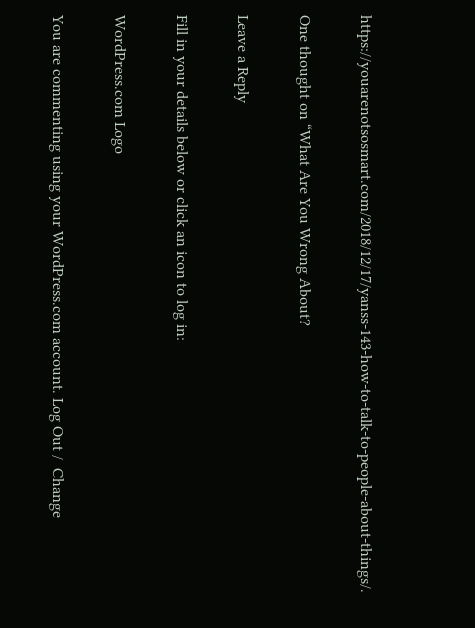https://youarenotsosmart.com/2018/12/17/yanss-143-how-to-talk-to-people-about-things/.

One thought on “What Are You Wrong About?

Leave a Reply

Fill in your details below or click an icon to log in:

WordPress.com Logo

You are commenting using your WordPress.com account. Log Out /  Change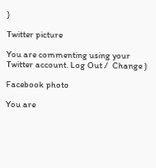)

Twitter picture

You are commenting using your Twitter account. Log Out /  Change )

Facebook photo

You are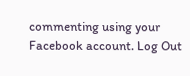commenting using your Facebook account. Log Out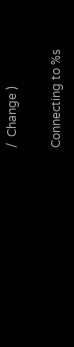/  Change )

Connecting to %s